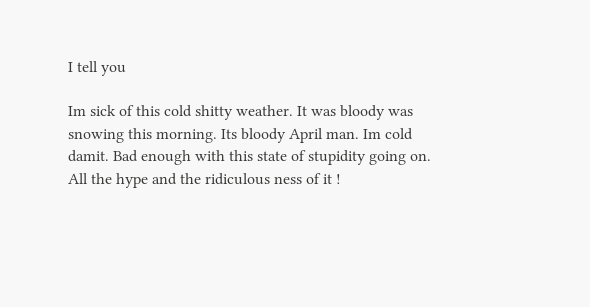I tell you

Im sick of this cold shitty weather. It was bloody was snowing this morning. Its bloody April man. Im cold damit. Bad enough with this state of stupidity going on. All the hype and the ridiculous ness of it !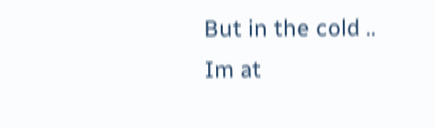But in the cold .. Im at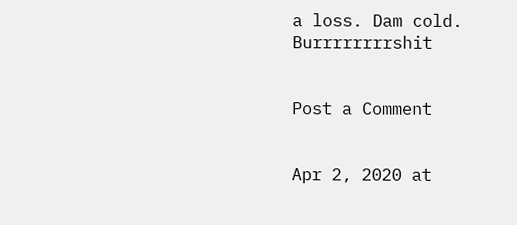a loss. Dam cold. Burrrrrrrrshit


Post a Comment


Apr 2, 2020 at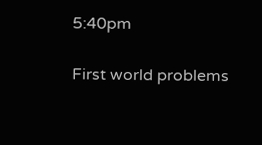5:40pm

First world problems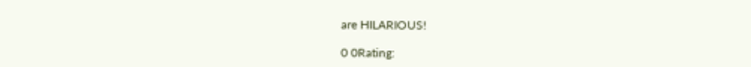are HILARIOUS!

0 0Rating: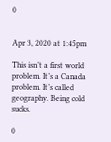0


Apr 3, 2020 at 1:45pm

This isn’t a first world problem. It’s a Canada problem. It’s called geography. Being cold sucks.

0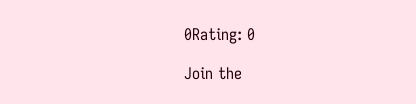0Rating: 0

Join the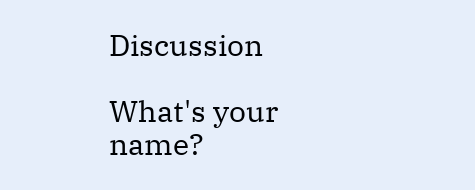Discussion

What's your name?